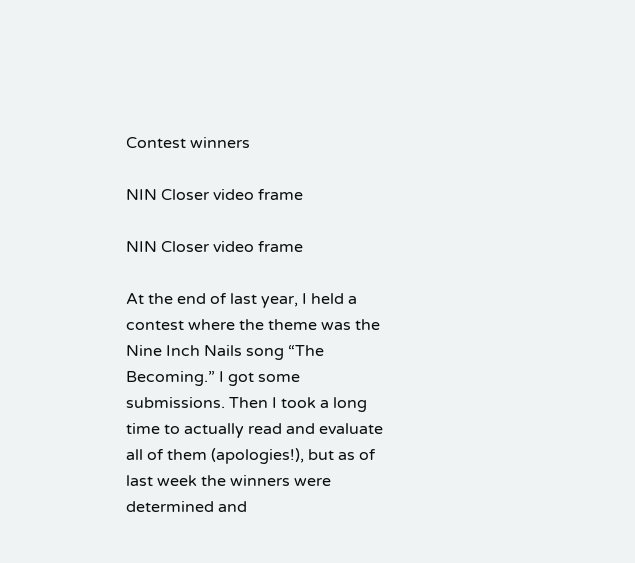Contest winners

NIN Closer video frame

NIN Closer video frame

At the end of last year, I held a contest where the theme was the Nine Inch Nails song “The Becoming.” I got some submissions. Then I took a long time to actually read and evaluate all of them (apologies!), but as of last week the winners were determined and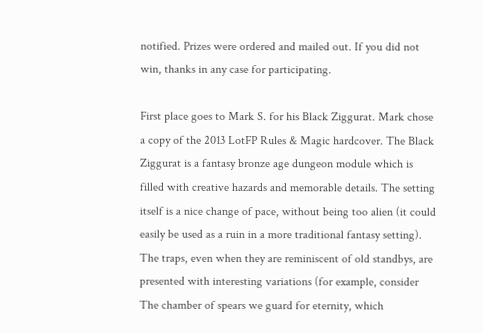notified. Prizes were ordered and mailed out. If you did not win, thanks in any case for participating.

First place goes to Mark S. for his Black Ziggurat. Mark chose a copy of the 2013 LotFP Rules & Magic hardcover. The Black Ziggurat is a fantasy bronze age dungeon module which is filled with creative hazards and memorable details. The setting itself is a nice change of pace, without being too alien (it could easily be used as a ruin in a more traditional fantasy setting). The traps, even when they are reminiscent of old standbys, are presented with interesting variations (for example, consider The chamber of spears we guard for eternity, which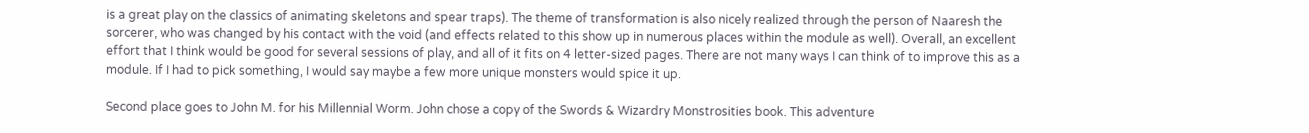is a great play on the classics of animating skeletons and spear traps). The theme of transformation is also nicely realized through the person of Naaresh the sorcerer, who was changed by his contact with the void (and effects related to this show up in numerous places within the module as well). Overall, an excellent effort that I think would be good for several sessions of play, and all of it fits on 4 letter-sized pages. There are not many ways I can think of to improve this as a module. If I had to pick something, I would say maybe a few more unique monsters would spice it up.

Second place goes to John M. for his Millennial Worm. John chose a copy of the Swords & Wizardry Monstrosities book. This adventure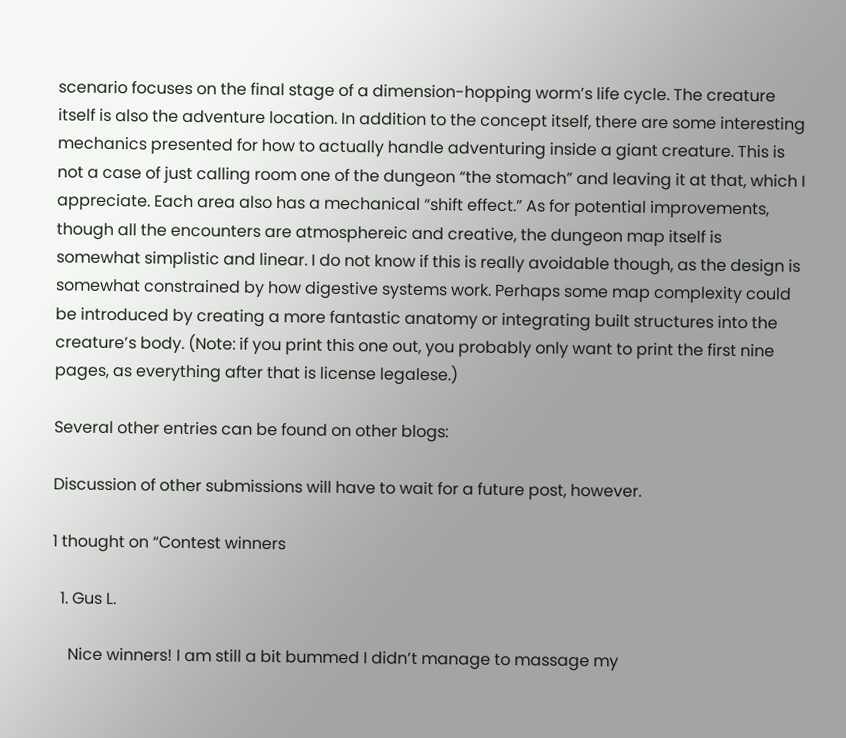scenario focuses on the final stage of a dimension-hopping worm’s life cycle. The creature itself is also the adventure location. In addition to the concept itself, there are some interesting mechanics presented for how to actually handle adventuring inside a giant creature. This is not a case of just calling room one of the dungeon “the stomach” and leaving it at that, which I appreciate. Each area also has a mechanical “shift effect.” As for potential improvements, though all the encounters are atmosphereic and creative, the dungeon map itself is somewhat simplistic and linear. I do not know if this is really avoidable though, as the design is somewhat constrained by how digestive systems work. Perhaps some map complexity could be introduced by creating a more fantastic anatomy or integrating built structures into the creature’s body. (Note: if you print this one out, you probably only want to print the first nine pages, as everything after that is license legalese.)

Several other entries can be found on other blogs:

Discussion of other submissions will have to wait for a future post, however.

1 thought on “Contest winners

  1. Gus L.

    Nice winners! I am still a bit bummed I didn’t manage to massage my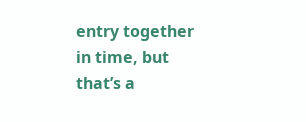entry together in time, but that’s a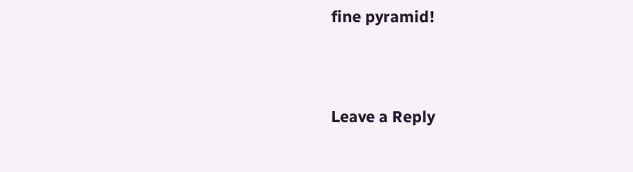fine pyramid!


Leave a Reply